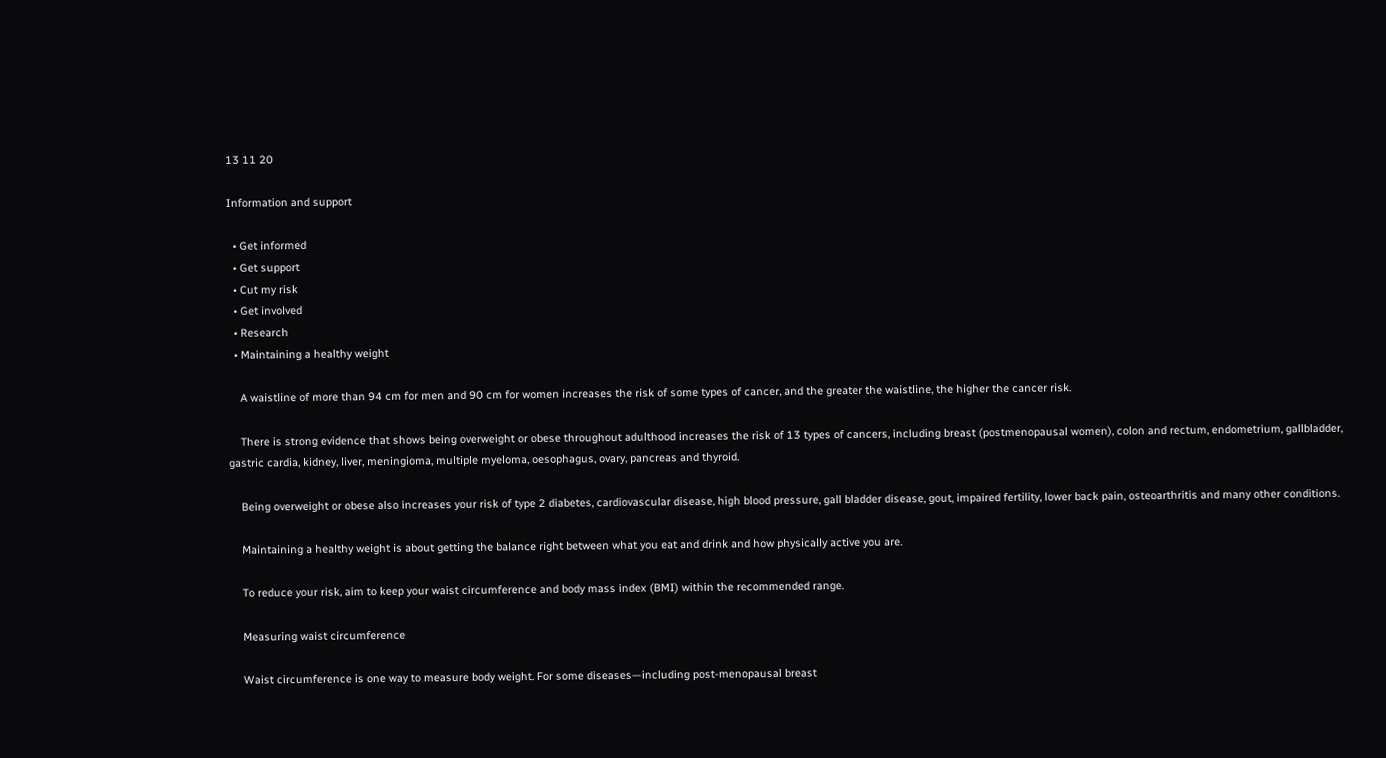13 11 20

Information and support

  • Get informed
  • Get support
  • Cut my risk
  • Get involved
  • Research
  • Maintaining a healthy weight

    A waistline of more than 94 cm for men and 90 cm for women increases the risk of some types of cancer, and the greater the waistline, the higher the cancer risk.

    There is strong evidence that shows being overweight or obese throughout adulthood increases the risk of 13 types of cancers, including breast (postmenopausal women), colon and rectum, endometrium, gallbladder, gastric cardia, kidney, liver, meningioma, multiple myeloma, oesophagus, ovary, pancreas and thyroid.

    Being overweight or obese also increases your risk of type 2 diabetes, cardiovascular disease, high blood pressure, gall bladder disease, gout, impaired fertility, lower back pain, osteoarthritis and many other conditions.

    Maintaining a healthy weight is about getting the balance right between what you eat and drink and how physically active you are.

    To reduce your risk, aim to keep your waist circumference and body mass index (BMI) within the recommended range.

    Measuring waist circumference

    Waist circumference is one way to measure body weight. For some diseases—including post-menopausal breast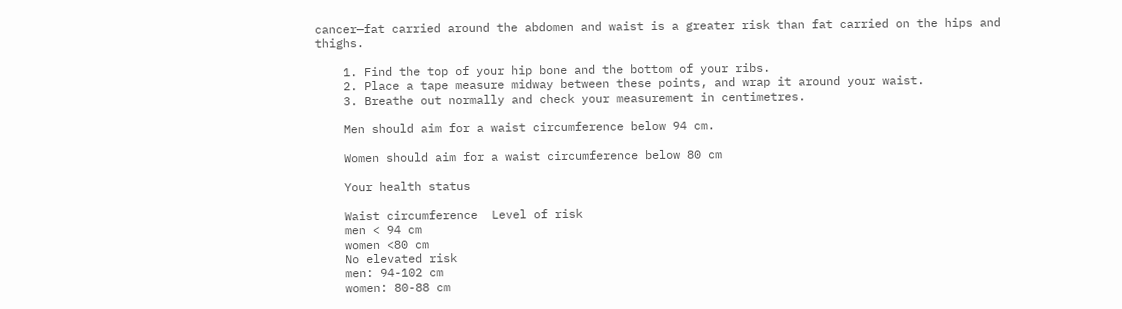cancer—fat carried around the abdomen and waist is a greater risk than fat carried on the hips and thighs.

    1. Find the top of your hip bone and the bottom of your ribs.
    2. Place a tape measure midway between these points, and wrap it around your waist.
    3. Breathe out normally and check your measurement in centimetres.

    Men should aim for a waist circumference below 94 cm.

    Women should aim for a waist circumference below 80 cm

    Your health status

    Waist circumference  Level of risk
    men < 94 cm
    women <80 cm
    No elevated risk
    men: 94-102 cm
    women: 80-88 cm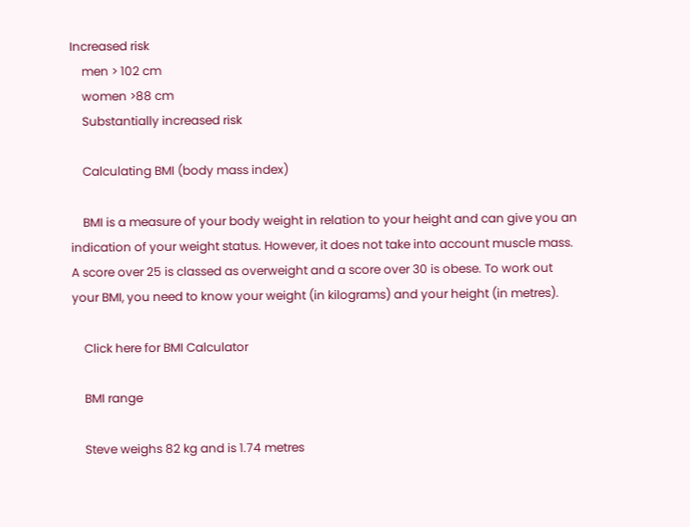Increased risk
    men > 102 cm
    women >88 cm
    Substantially increased risk

    Calculating BMI (body mass index)

    BMI is a measure of your body weight in relation to your height and can give you an indication of your weight status. However, it does not take into account muscle mass. A score over 25 is classed as overweight and a score over 30 is obese. To work out your BMI, you need to know your weight (in kilograms) and your height (in metres).

    Click here for BMI Calculator

    BMI range

    Steve weighs 82 kg and is 1.74 metres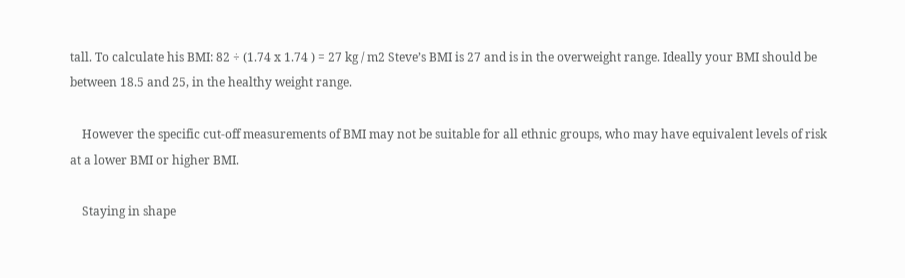tall. To calculate his BMI: 82 ÷ (1.74 x 1.74 ) = 27 kg / m2 Steve’s BMI is 27 and is in the overweight range. Ideally your BMI should be between 18.5 and 25, in the healthy weight range.

    However the specific cut-off measurements of BMI may not be suitable for all ethnic groups, who may have equivalent levels of risk at a lower BMI or higher BMI.

    Staying in shape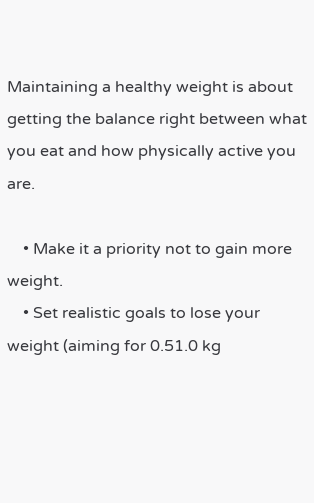Maintaining a healthy weight is about getting the balance right between what you eat and how physically active you are.

    • Make it a priority not to gain more weight.
    • Set realistic goals to lose your weight (aiming for 0.51.0 kg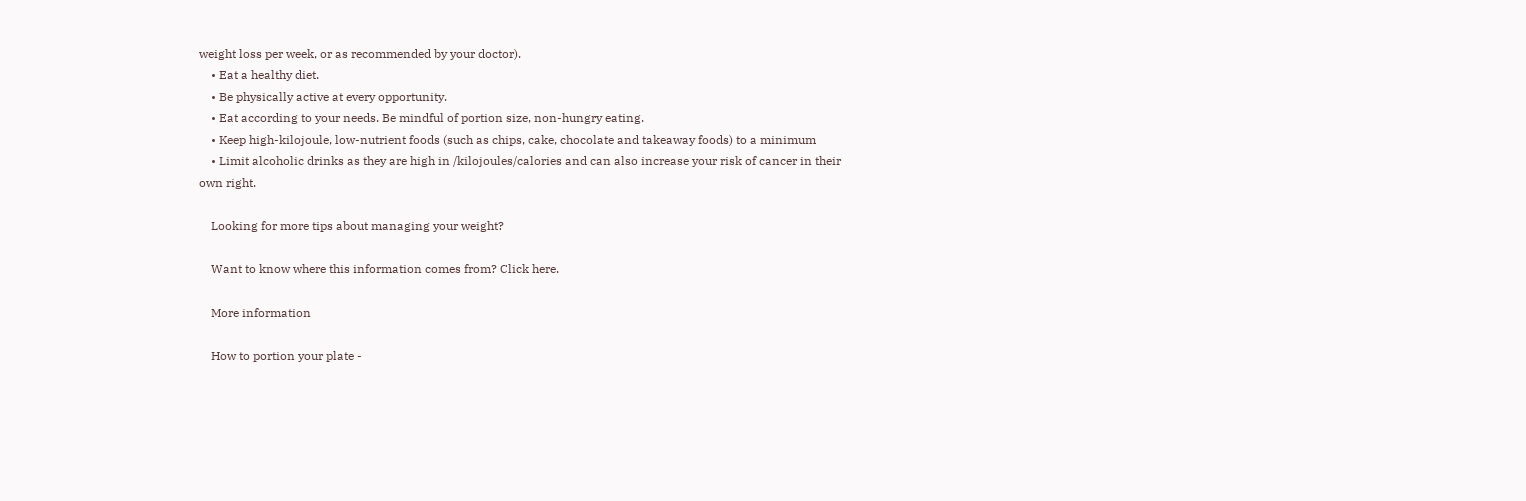weight loss per week, or as recommended by your doctor).
    • Eat a healthy diet.
    • Be physically active at every opportunity.
    • Eat according to your needs. Be mindful of portion size, non-hungry eating.
    • Keep high-kilojoule, low-nutrient foods (such as chips, cake, chocolate and takeaway foods) to a minimum
    • Limit alcoholic drinks as they are high in /kilojoules/calories and can also increase your risk of cancer in their own right.

    Looking for more tips about managing your weight?

    Want to know where this information comes from? Click here.

    More information

    How to portion your plate -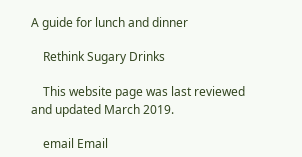A guide for lunch and dinner

    Rethink Sugary Drinks

    This website page was last reviewed and updated March 2019.

    email Email